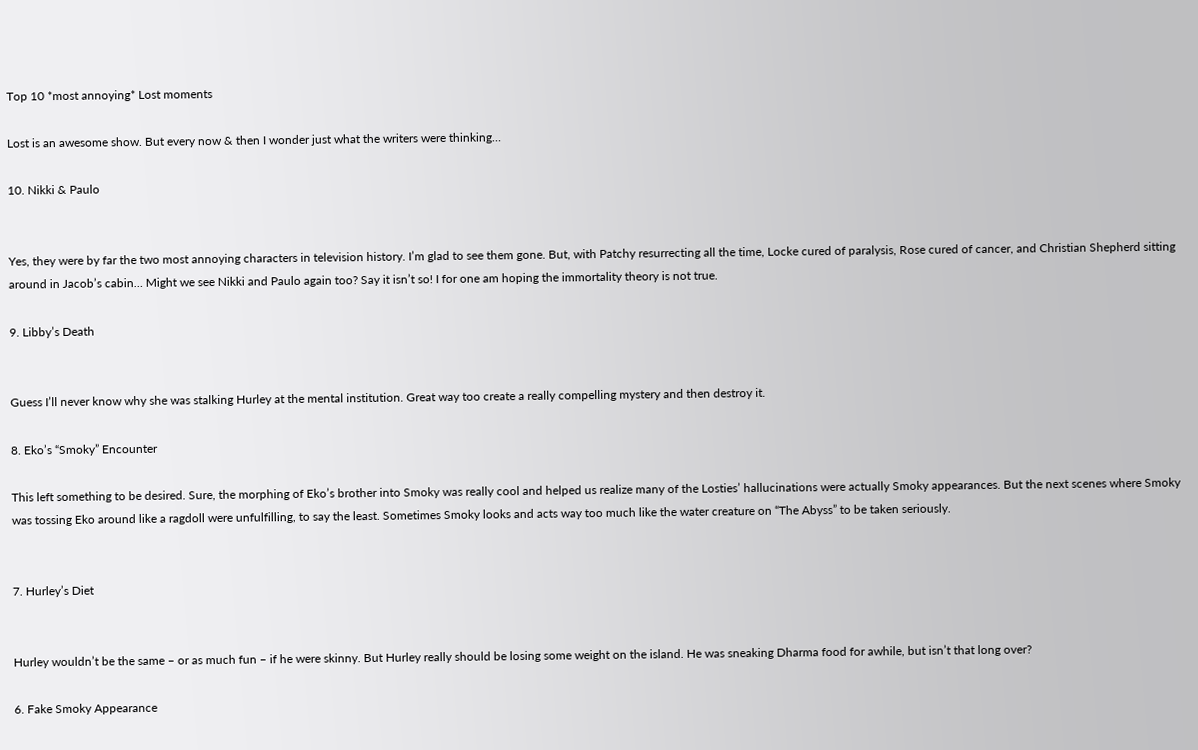Top 10 *most annoying* Lost moments

Lost is an awesome show. But every now & then I wonder just what the writers were thinking…

10. Nikki & Paulo


Yes, they were by far the two most annoying characters in television history. I’m glad to see them gone. But, with Patchy resurrecting all the time, Locke cured of paralysis, Rose cured of cancer, and Christian Shepherd sitting around in Jacob’s cabin… Might we see Nikki and Paulo again too? Say it isn’t so! I for one am hoping the immortality theory is not true.

9. Libby’s Death


Guess I’ll never know why she was stalking Hurley at the mental institution. Great way too create a really compelling mystery and then destroy it.

8. Eko’s “Smoky” Encounter

This left something to be desired. Sure, the morphing of Eko’s brother into Smoky was really cool and helped us realize many of the Losties’ hallucinations were actually Smoky appearances. But the next scenes where Smoky was tossing Eko around like a ragdoll were unfulfilling, to say the least. Sometimes Smoky looks and acts way too much like the water creature on “The Abyss” to be taken seriously.


7. Hurley’s Diet


Hurley wouldn’t be the same – or as much fun – if he were skinny. But Hurley really should be losing some weight on the island. He was sneaking Dharma food for awhile, but isn’t that long over?

6. Fake Smoky Appearance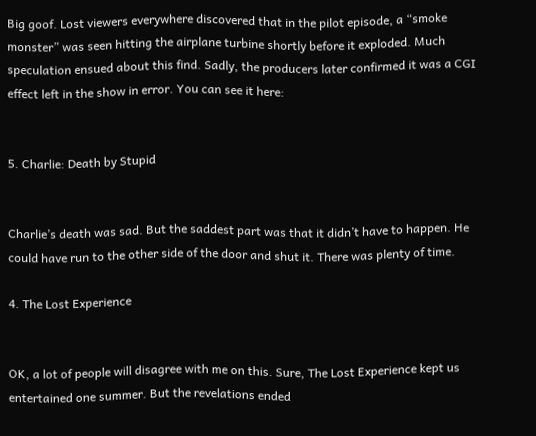Big goof. Lost viewers everywhere discovered that in the pilot episode, a “smoke monster” was seen hitting the airplane turbine shortly before it exploded. Much speculation ensued about this find. Sadly, the producers later confirmed it was a CGI effect left in the show in error. You can see it here:


5. Charlie: Death by Stupid


Charlie’s death was sad. But the saddest part was that it didn’t have to happen. He could have run to the other side of the door and shut it. There was plenty of time.

4. The Lost Experience


OK, a lot of people will disagree with me on this. Sure, The Lost Experience kept us entertained one summer. But the revelations ended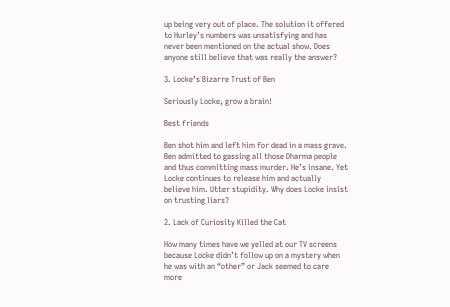up being very out of place. The solution it offered to Hurley’s numbers was unsatisfying and has never been mentioned on the actual show. Does anyone still believe that was really the answer?

3. Locke’s Bizarre Trust of Ben

Seriously Locke, grow a brain!

Best friends

Ben shot him and left him for dead in a mass grave. Ben admitted to gassing all those Dharma people and thus committing mass murder. He’s insane. Yet Locke continues to release him and actually believe him. Utter stupidity. Why does Locke insist on trusting liars?

2. Lack of Curiosity Killed the Cat

How many times have we yelled at our TV screens because Locke didn’t follow up on a mystery when he was with an “other” or Jack seemed to care more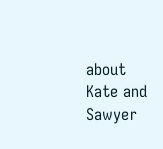about Kate and Sawyer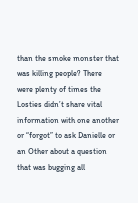than the smoke monster that was killing people? There were plenty of times the Losties didn’t share vital information with one another or “forgot” to ask Danielle or an Other about a question that was bugging all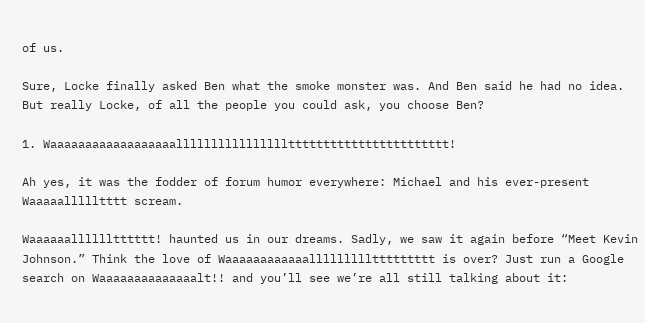of us.

Sure, Locke finally asked Ben what the smoke monster was. And Ben said he had no idea. But really Locke, of all the people you could ask, you choose Ben?

1. Waaaaaaaaaaaaaaaaaallllllllllllllllttttttttttttttttttttttt!

Ah yes, it was the fodder of forum humor everywhere: Michael and his ever-present Waaaaallllltttt scream.

Waaaaaalllllltttttt! haunted us in our dreams. Sadly, we saw it again before “Meet Kevin Johnson.” Think the love of Waaaaaaaaaaaalllllllllttttttttt is over? Just run a Google search on Waaaaaaaaaaaaaalt!! and you’ll see we’re all still talking about it: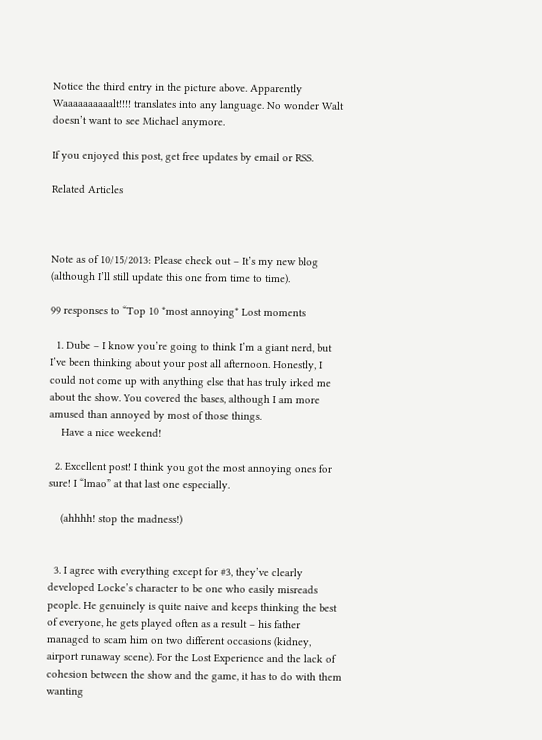Notice the third entry in the picture above. Apparently Waaaaaaaaaalt!!!! translates into any language. No wonder Walt doesn’t want to see Michael anymore.

If you enjoyed this post, get free updates by email or RSS.

Related Articles



Note as of 10/15/2013: Please check out – It’s my new blog (although I’ll still update this one from time to time).

99 responses to “Top 10 *most annoying* Lost moments

  1. Dube – I know you’re going to think I’m a giant nerd, but I’ve been thinking about your post all afternoon. Honestly, I could not come up with anything else that has truly irked me about the show. You covered the bases, although I am more amused than annoyed by most of those things.
    Have a nice weekend!

  2. Excellent post! I think you got the most annoying ones for sure! I “lmao” at that last one especially.

    (ahhhh! stop the madness!)


  3. I agree with everything except for #3, they’ve clearly developed Locke’s character to be one who easily misreads people. He genuinely is quite naive and keeps thinking the best of everyone, he gets played often as a result – his father managed to scam him on two different occasions (kidney, airport runaway scene). For the Lost Experience and the lack of cohesion between the show and the game, it has to do with them wanting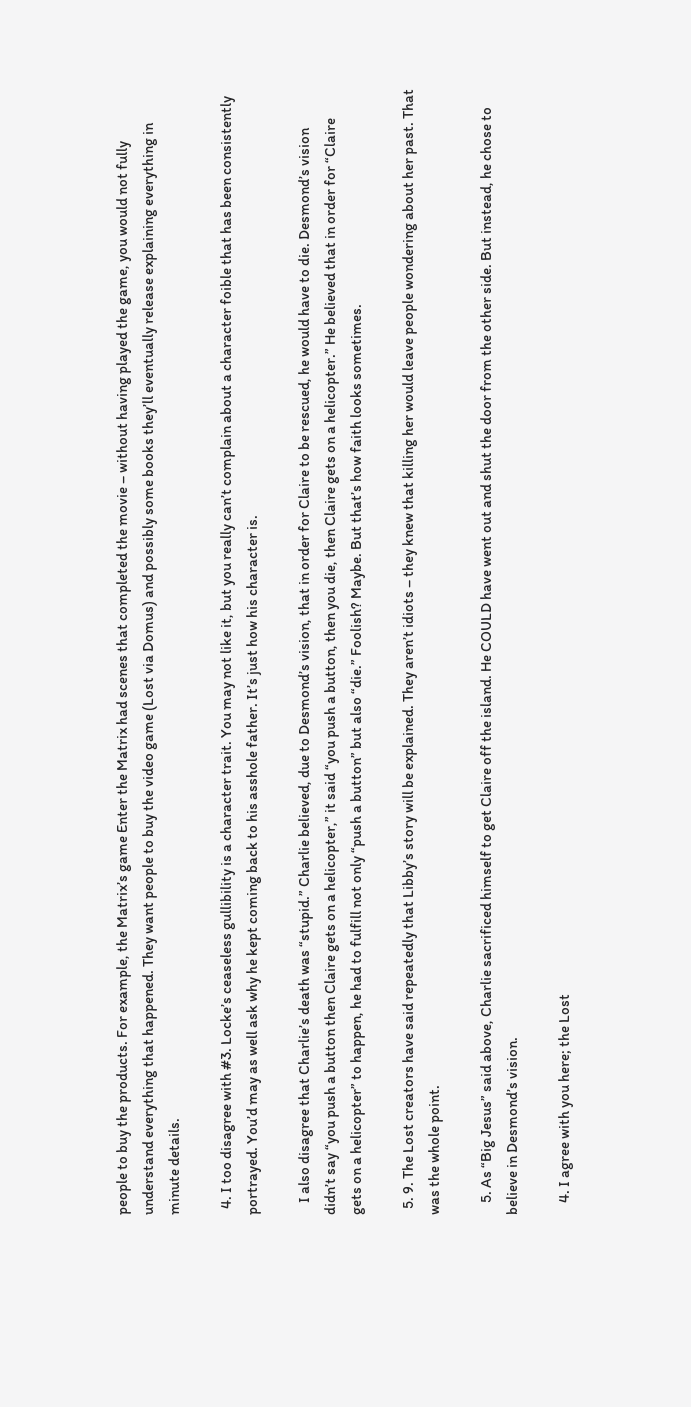people to buy the products. For example, the Matrix’s game Enter the Matrix had scenes that completed the movie – without having played the game, you would not fully understand everything that happened. They want people to buy the video game (Lost via Domus) and possibly some books they’ll eventually release explaining everything in minute details.

  4. I too disagree with #3. Locke’s ceaseless gullibility is a character trait. You may not like it, but you really can’t complain about a character foible that has been consistently portrayed. You’d may as well ask why he kept coming back to his asshole father. It’s just how his character is.

    I also disagree that Charlie’s death was “stupid.” Charlie believed, due to Desmond’s vision, that in order for Claire to be rescued, he would have to die. Desmond’s vision didn’t say “you push a button then Claire gets on a helicopter,” it said “you push a button, then you die, then Claire gets on a helicopter.” He believed that in order for “Claire gets on a helicopter” to happen, he had to fulfill not only “push a button” but also “die.” Foolish? Maybe. But that’s how faith looks sometimes.

  5. 9. The Lost creators have said repeatedly that Libby’s story will be explained. They aren’t idiots – they knew that killing her would leave people wondering about her past. That was the whole point.

    5. As “Big Jesus” said above, Charlie sacrificed himself to get Claire off the island. He COULD have went out and shut the door from the other side. But instead, he chose to believe in Desmond’s vision.

    4. I agree with you here; the Lost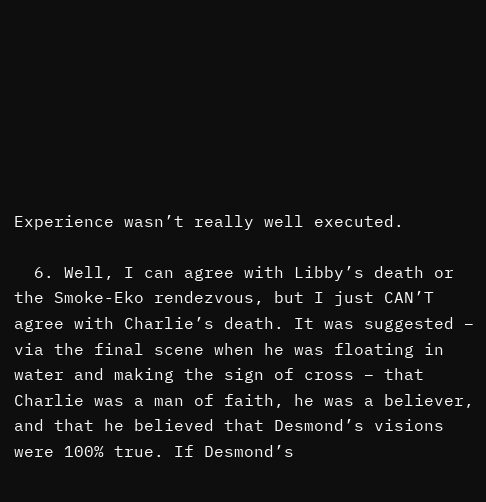Experience wasn’t really well executed.

  6. Well, I can agree with Libby’s death or the Smoke-Eko rendezvous, but I just CAN’T agree with Charlie’s death. It was suggested – via the final scene when he was floating in water and making the sign of cross – that Charlie was a man of faith, he was a believer, and that he believed that Desmond’s visions were 100% true. If Desmond’s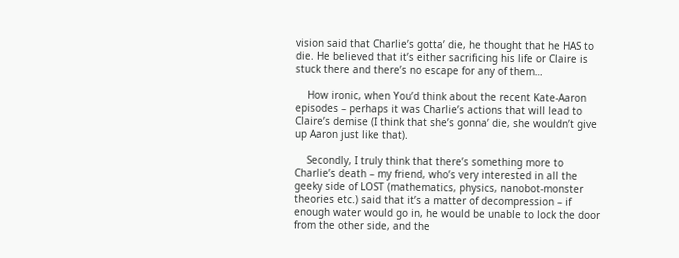vision said that Charlie’s gotta’ die, he thought that he HAS to die. He believed that it’s either sacrificing his life or Claire is stuck there and there’s no escape for any of them…

    How ironic, when You’d think about the recent Kate-Aaron episodes – perhaps it was Charlie’s actions that will lead to Claire’s demise (I think that she’s gonna’ die, she wouldn’t give up Aaron just like that).

    Secondly, I truly think that there’s something more to Charlie’s death – my friend, who’s very interested in all the geeky side of LOST (mathematics, physics, nanobot-monster theories etc.) said that it’s a matter of decompression – if enough water would go in, he would be unable to lock the door from the other side, and the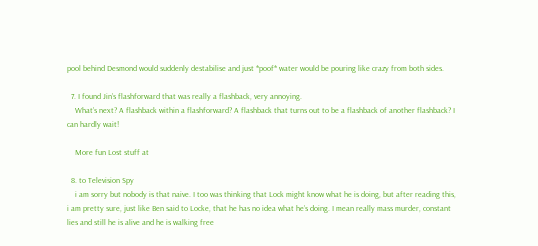pool behind Desmond would suddenly destabilise and just *poof* water would be pouring like crazy from both sides.

  7. I found Jin’s flashforward that was really a flashback, very annoying.
    What’s next? A flashback within a flashforward? A flashback that turns out to be a flashback of another flashback? I can hardly wait!

    More fun Lost stuff at

  8. to Television Spy
    i am sorry but nobody is that naive. I too was thinking that Lock might know what he is doing, but after reading this, i am pretty sure, just like Ben said to Locke, that he has no idea what he’s doing. I mean really mass murder, constant lies and still he is alive and he is walking free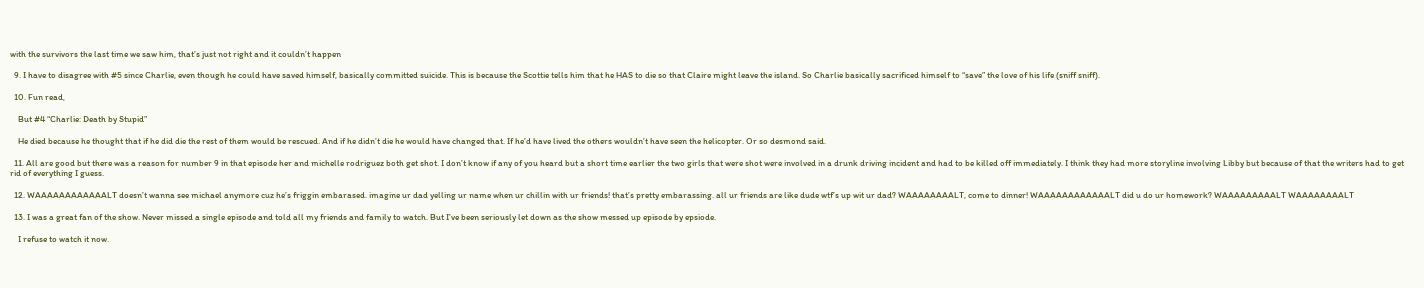with the survivors the last time we saw him, that’s just not right and it couldn’t happen

  9. I have to disagree with #5 since Charlie, even though he could have saved himself, basically committed suicide. This is because the Scottie tells him that he HAS to die so that Claire might leave the island. So Charlie basically sacrificed himself to “save” the love of his life (sniff sniff).

  10. Fun read,

    But #4 “Charlie: Death by Stupid”

    He died because he thought that if he did die the rest of them would be rescued. And if he didn’t die he would have changed that. If he’d have lived the others wouldn’t have seen the helicopter. Or so desmond said.

  11. All are good but there was a reason for number 9 in that episode her and michelle rodriguez both get shot. I don’t know if any of you heard but a short time earlier the two girls that were shot were involved in a drunk driving incident and had to be killed off immediately. I think they had more storyline involving Libby but because of that the writers had to get rid of everything I guess.

  12. WAAAAAAAAAAAALT doesn’t wanna see michael anymore cuz he’s friggin embarased. imagine ur dad yelling ur name when ur chillin with ur friends! that’s pretty embarassing. all ur friends are like dude wtf’s up wit ur dad? WAAAAAAAALT, come to dinner! WAAAAAAAAAAAALT did u do ur homework? WAAAAAAAAALT WAAAAAAAALT

  13. I was a great fan of the show. Never missed a single episode and told all my friends and family to watch. But I’ve been seriously let down as the show messed up episode by epsiode.

    I refuse to watch it now.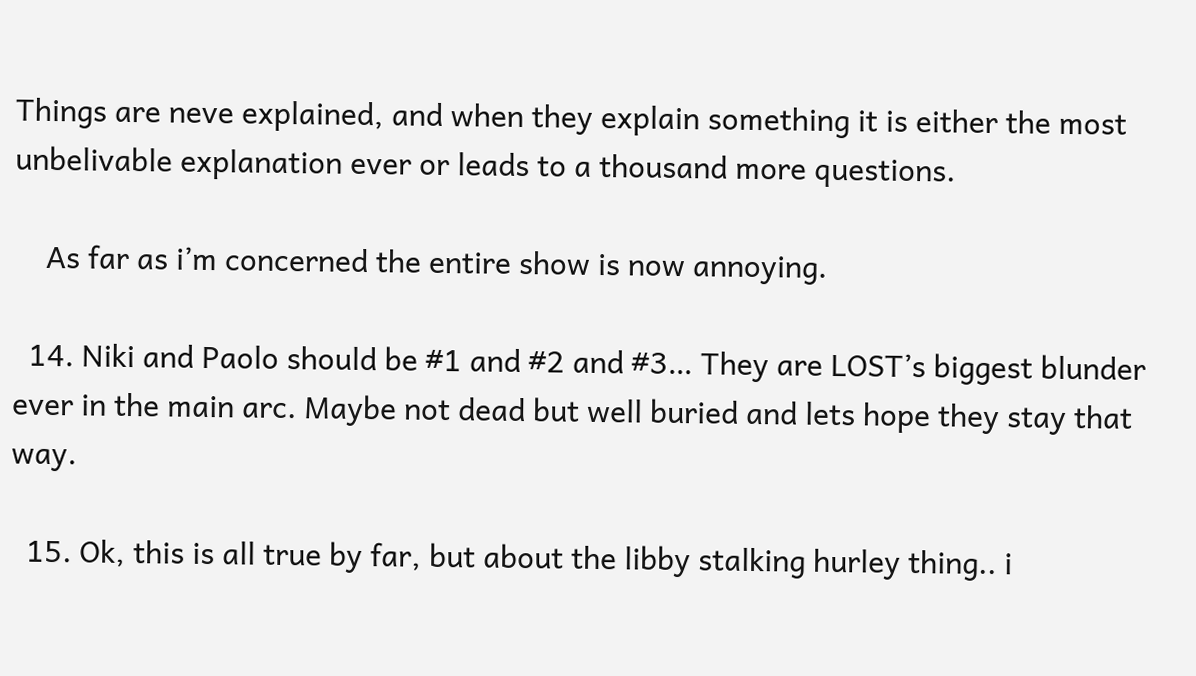Things are neve explained, and when they explain something it is either the most unbelivable explanation ever or leads to a thousand more questions.

    As far as i’m concerned the entire show is now annoying.

  14. Niki and Paolo should be #1 and #2 and #3… They are LOST’s biggest blunder ever in the main arc. Maybe not dead but well buried and lets hope they stay that way.

  15. Ok, this is all true by far, but about the libby stalking hurley thing.. i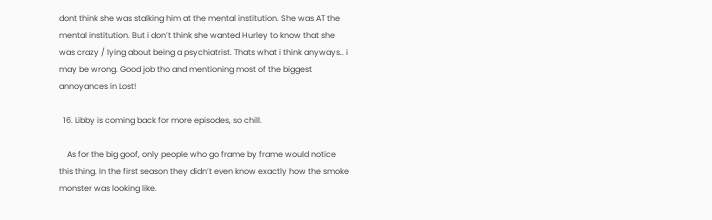dont think she was stalking him at the mental institution. She was AT the mental institution. But i don’t think she wanted Hurley to know that she was crazy / lying about being a psychiatrist. Thats what i think anyways.. i may be wrong. Good job tho and mentioning most of the biggest annoyances in Lost!

  16. Libby is coming back for more episodes, so chill.

    As for the big goof, only people who go frame by frame would notice this thing. In the first season they didn’t even know exactly how the smoke monster was looking like.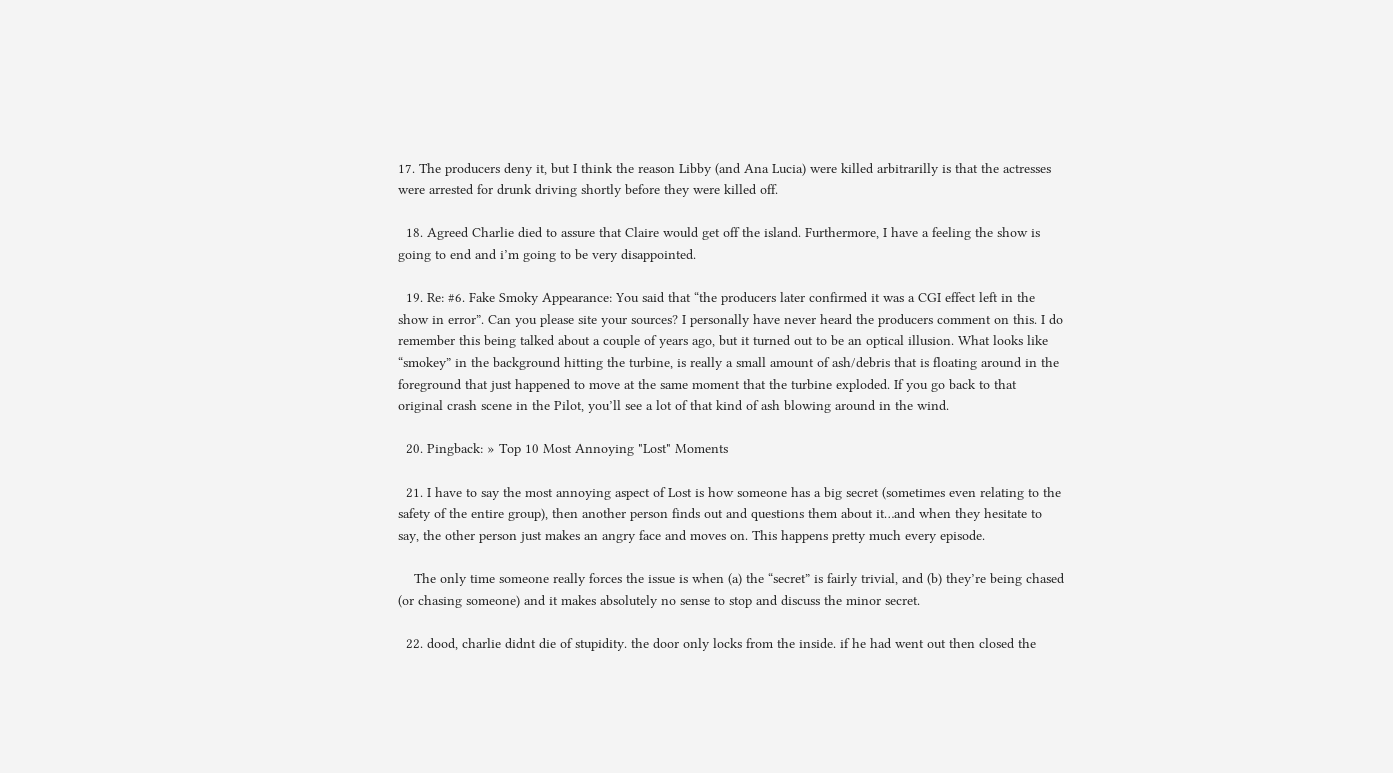17. The producers deny it, but I think the reason Libby (and Ana Lucia) were killed arbitrarilly is that the actresses were arrested for drunk driving shortly before they were killed off.

  18. Agreed Charlie died to assure that Claire would get off the island. Furthermore, I have a feeling the show is going to end and i’m going to be very disappointed.

  19. Re: #6. Fake Smoky Appearance: You said that “the producers later confirmed it was a CGI effect left in the show in error”. Can you please site your sources? I personally have never heard the producers comment on this. I do remember this being talked about a couple of years ago, but it turned out to be an optical illusion. What looks like “smokey” in the background hitting the turbine, is really a small amount of ash/debris that is floating around in the foreground that just happened to move at the same moment that the turbine exploded. If you go back to that original crash scene in the Pilot, you’ll see a lot of that kind of ash blowing around in the wind.

  20. Pingback: » Top 10 Most Annoying "Lost" Moments

  21. I have to say the most annoying aspect of Lost is how someone has a big secret (sometimes even relating to the safety of the entire group), then another person finds out and questions them about it…and when they hesitate to say, the other person just makes an angry face and moves on. This happens pretty much every episode.

    The only time someone really forces the issue is when (a) the “secret” is fairly trivial, and (b) they’re being chased (or chasing someone) and it makes absolutely no sense to stop and discuss the minor secret.

  22. dood, charlie didnt die of stupidity. the door only locks from the inside. if he had went out then closed the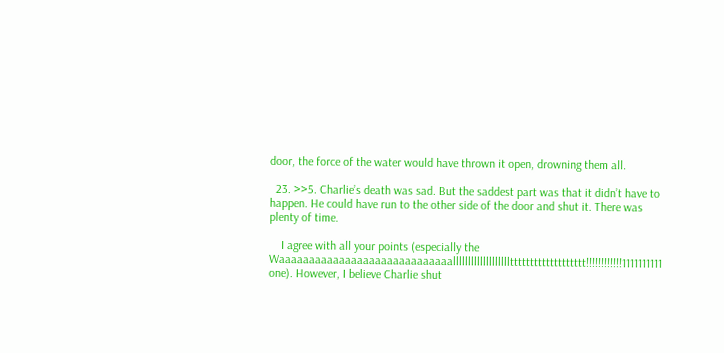door, the force of the water would have thrown it open, drowning them all.

  23. >>5. Charlie’s death was sad. But the saddest part was that it didn’t have to happen. He could have run to the other side of the door and shut it. There was plenty of time.

    I agree with all your points (especially the Waaaaaaaaaaaaaaaaaaaaaaaaaaaaalllllllllllllllllllttttttttttttttttttt!!!!!!!!!!!!1111111111 one). However, I believe Charlie shut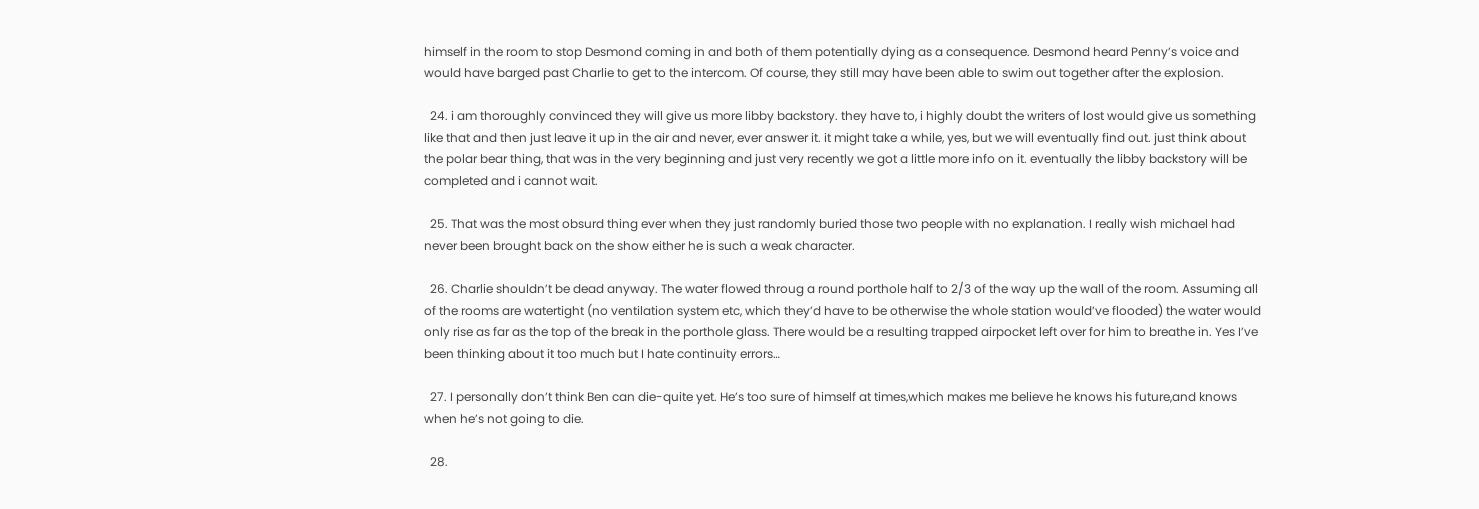himself in the room to stop Desmond coming in and both of them potentially dying as a consequence. Desmond heard Penny’s voice and would have barged past Charlie to get to the intercom. Of course, they still may have been able to swim out together after the explosion.

  24. i am thoroughly convinced they will give us more libby backstory. they have to, i highly doubt the writers of lost would give us something like that and then just leave it up in the air and never, ever answer it. it might take a while, yes, but we will eventually find out. just think about the polar bear thing, that was in the very beginning and just very recently we got a little more info on it. eventually the libby backstory will be completed and i cannot wait.

  25. That was the most obsurd thing ever when they just randomly buried those two people with no explanation. I really wish michael had never been brought back on the show either he is such a weak character.

  26. Charlie shouldn’t be dead anyway. The water flowed throug a round porthole half to 2/3 of the way up the wall of the room. Assuming all of the rooms are watertight (no ventilation system etc, which they’d have to be otherwise the whole station would’ve flooded) the water would only rise as far as the top of the break in the porthole glass. There would be a resulting trapped airpocket left over for him to breathe in. Yes I’ve been thinking about it too much but I hate continuity errors…

  27. I personally don’t think Ben can die-quite yet. He’s too sure of himself at times,which makes me believe he knows his future,and knows when he’s not going to die.

  28.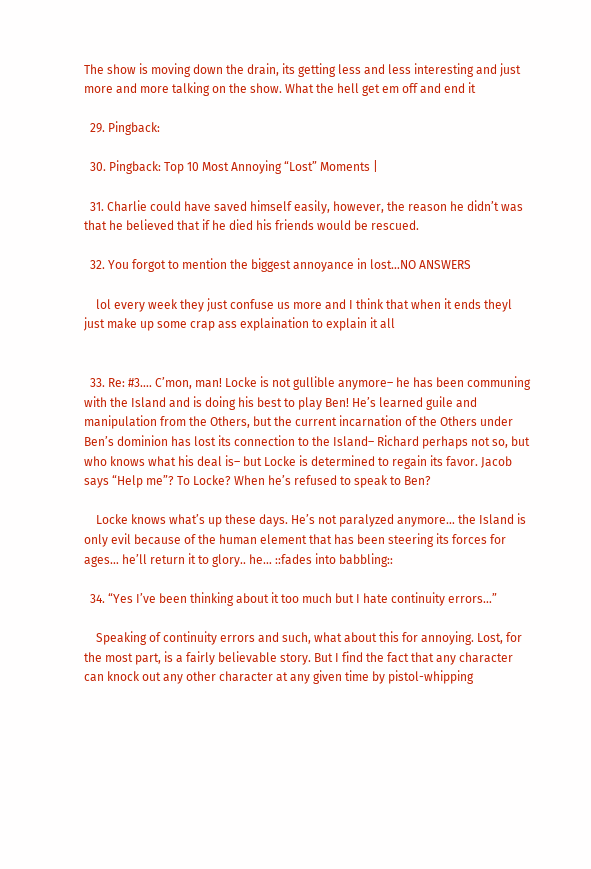The show is moving down the drain, its getting less and less interesting and just more and more talking on the show. What the hell get em off and end it

  29. Pingback:

  30. Pingback: Top 10 Most Annoying “Lost” Moments |

  31. Charlie could have saved himself easily, however, the reason he didn’t was that he believed that if he died his friends would be rescued.

  32. You forgot to mention the biggest annoyance in lost…NO ANSWERS

    lol every week they just confuse us more and I think that when it ends theyl just make up some crap ass explaination to explain it all


  33. Re: #3…. C’mon, man! Locke is not gullible anymore– he has been communing with the Island and is doing his best to play Ben! He’s learned guile and manipulation from the Others, but the current incarnation of the Others under Ben’s dominion has lost its connection to the Island– Richard perhaps not so, but who knows what his deal is– but Locke is determined to regain its favor. Jacob says “Help me”? To Locke? When he’s refused to speak to Ben?

    Locke knows what’s up these days. He’s not paralyzed anymore… the Island is only evil because of the human element that has been steering its forces for ages… he’ll return it to glory.. he… ::fades into babbling::

  34. “Yes I’ve been thinking about it too much but I hate continuity errors…”

    Speaking of continuity errors and such, what about this for annoying. Lost, for the most part, is a fairly believable story. But I find the fact that any character can knock out any other character at any given time by pistol-whipping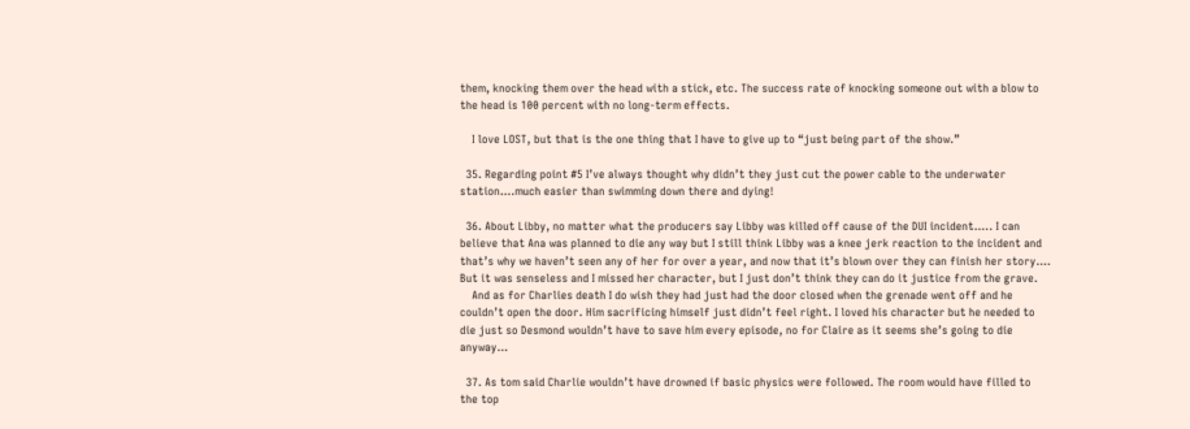them, knocking them over the head with a stick, etc. The success rate of knocking someone out with a blow to the head is 100 percent with no long-term effects.

    I love LOST, but that is the one thing that I have to give up to “just being part of the show.”

  35. Regarding point #5 I’ve always thought why didn’t they just cut the power cable to the underwater station….much easier than swimming down there and dying!

  36. About Libby, no matter what the producers say Libby was killed off cause of the DUI incident….. I can believe that Ana was planned to die any way but I still think Libby was a knee jerk reaction to the incident and that’s why we haven’t seen any of her for over a year, and now that it’s blown over they can finish her story…. But it was senseless and I missed her character, but I just don’t think they can do it justice from the grave.
    And as for Charlies death I do wish they had just had the door closed when the grenade went off and he couldn’t open the door. Him sacrificing himself just didn’t feel right. I loved his character but he needed to die just so Desmond wouldn’t have to save him every episode, no for Claire as it seems she’s going to die anyway…

  37. As tom said Charlie wouldn’t have drowned if basic physics were followed. The room would have filled to the top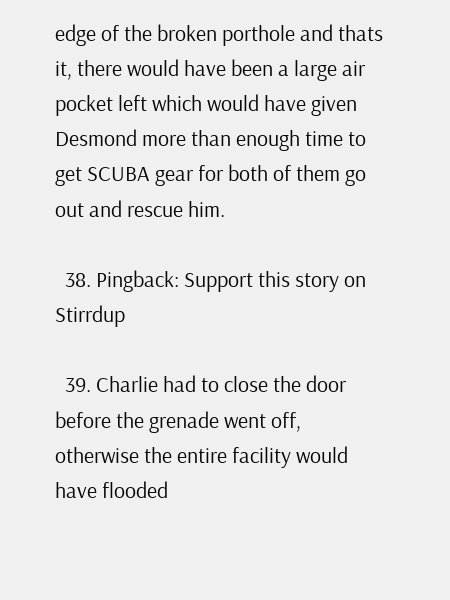edge of the broken porthole and thats it, there would have been a large air pocket left which would have given Desmond more than enough time to get SCUBA gear for both of them go out and rescue him.

  38. Pingback: Support this story on Stirrdup

  39. Charlie had to close the door before the grenade went off, otherwise the entire facility would have flooded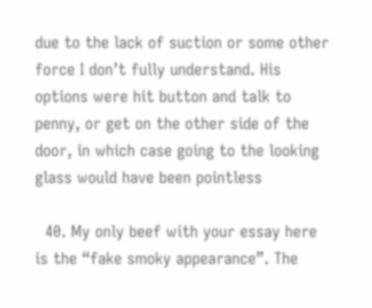due to the lack of suction or some other force I don’t fully understand. His options were hit button and talk to penny, or get on the other side of the door, in which case going to the looking glass would have been pointless

  40. My only beef with your essay here is the “fake smoky appearance”. The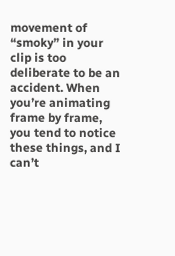movement of “smoky” in your clip is too deliberate to be an accident. When you’re animating frame by frame, you tend to notice these things, and I can’t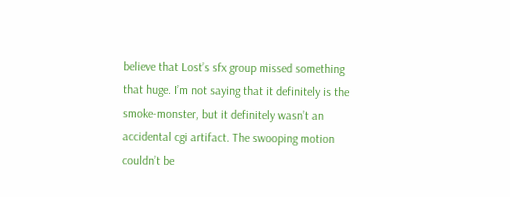believe that Lost’s sfx group missed something that huge. I’m not saying that it definitely is the smoke-monster, but it definitely wasn’t an accidental cgi artifact. The swooping motion couldn’t be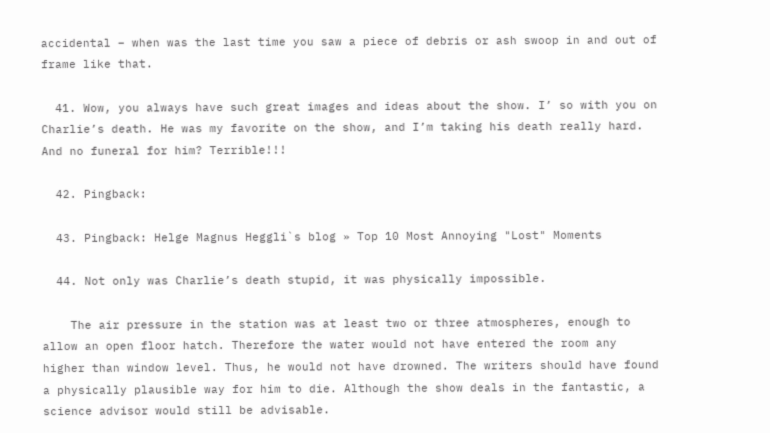accidental – when was the last time you saw a piece of debris or ash swoop in and out of frame like that.

  41. Wow, you always have such great images and ideas about the show. I’ so with you on Charlie’s death. He was my favorite on the show, and I’m taking his death really hard. And no funeral for him? Terrible!!!

  42. Pingback:

  43. Pingback: Helge Magnus Heggli`s blog » Top 10 Most Annoying "Lost" Moments

  44. Not only was Charlie’s death stupid, it was physically impossible.

    The air pressure in the station was at least two or three atmospheres, enough to allow an open floor hatch. Therefore the water would not have entered the room any higher than window level. Thus, he would not have drowned. The writers should have found a physically plausible way for him to die. Although the show deals in the fantastic, a science advisor would still be advisable.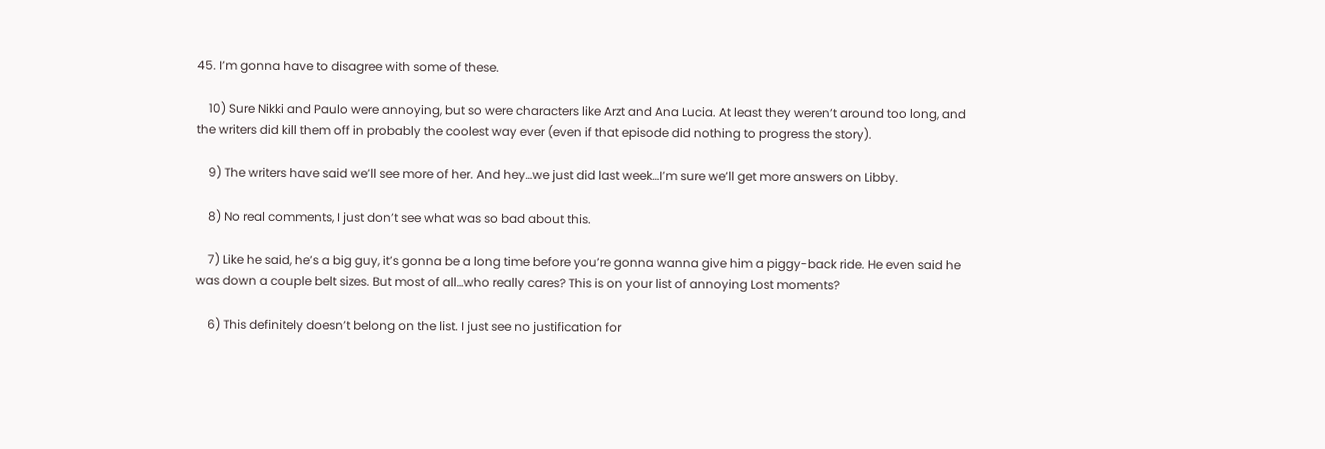45. I’m gonna have to disagree with some of these.

    10) Sure Nikki and Paulo were annoying, but so were characters like Arzt and Ana Lucia. At least they weren’t around too long, and the writers did kill them off in probably the coolest way ever (even if that episode did nothing to progress the story).

    9) The writers have said we’ll see more of her. And hey…we just did last week…I’m sure we’ll get more answers on Libby.

    8) No real comments, I just don’t see what was so bad about this.

    7) Like he said, he’s a big guy, it’s gonna be a long time before you’re gonna wanna give him a piggy-back ride. He even said he was down a couple belt sizes. But most of all…who really cares? This is on your list of annoying Lost moments?

    6) This definitely doesn’t belong on the list. I just see no justification for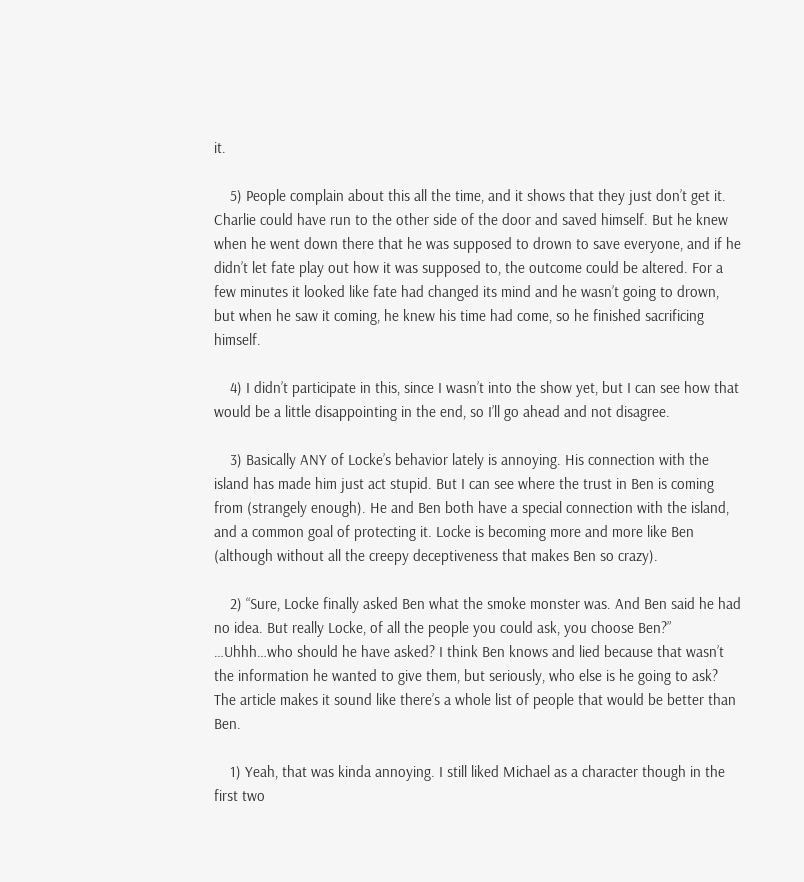it.

    5) People complain about this all the time, and it shows that they just don’t get it. Charlie could have run to the other side of the door and saved himself. But he knew when he went down there that he was supposed to drown to save everyone, and if he didn’t let fate play out how it was supposed to, the outcome could be altered. For a few minutes it looked like fate had changed its mind and he wasn’t going to drown, but when he saw it coming, he knew his time had come, so he finished sacrificing himself.

    4) I didn’t participate in this, since I wasn’t into the show yet, but I can see how that would be a little disappointing in the end, so I’ll go ahead and not disagree.

    3) Basically ANY of Locke’s behavior lately is annoying. His connection with the island has made him just act stupid. But I can see where the trust in Ben is coming from (strangely enough). He and Ben both have a special connection with the island, and a common goal of protecting it. Locke is becoming more and more like Ben (although without all the creepy deceptiveness that makes Ben so crazy).

    2) “Sure, Locke finally asked Ben what the smoke monster was. And Ben said he had no idea. But really Locke, of all the people you could ask, you choose Ben?” …Uhhh…who should he have asked? I think Ben knows and lied because that wasn’t the information he wanted to give them, but seriously, who else is he going to ask? The article makes it sound like there’s a whole list of people that would be better than Ben.

    1) Yeah, that was kinda annoying. I still liked Michael as a character though in the first two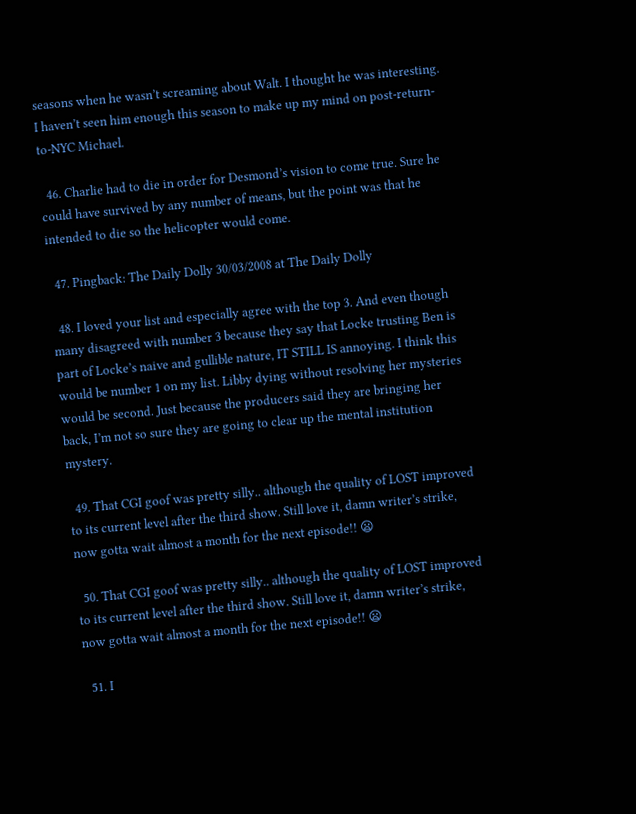seasons when he wasn’t screaming about Walt. I thought he was interesting. I haven’t seen him enough this season to make up my mind on post-return-to-NYC Michael.

  46. Charlie had to die in order for Desmond’s vision to come true. Sure he could have survived by any number of means, but the point was that he intended to die so the helicopter would come.

  47. Pingback: The Daily Dolly 30/03/2008 at The Daily Dolly

  48. I loved your list and especially agree with the top 3. And even though many disagreed with number 3 because they say that Locke trusting Ben is part of Locke’s naive and gullible nature, IT STILL IS annoying. I think this would be number 1 on my list. Libby dying without resolving her mysteries would be second. Just because the producers said they are bringing her back, I’m not so sure they are going to clear up the mental institution mystery.

  49. That CGI goof was pretty silly.. although the quality of LOST improved to its current level after the third show. Still love it, damn writer’s strike, now gotta wait almost a month for the next episode!! 😦

  50. That CGI goof was pretty silly.. although the quality of LOST improved to its current level after the third show. Still love it, damn writer’s strike, now gotta wait almost a month for the next episode!! 😦

  51. I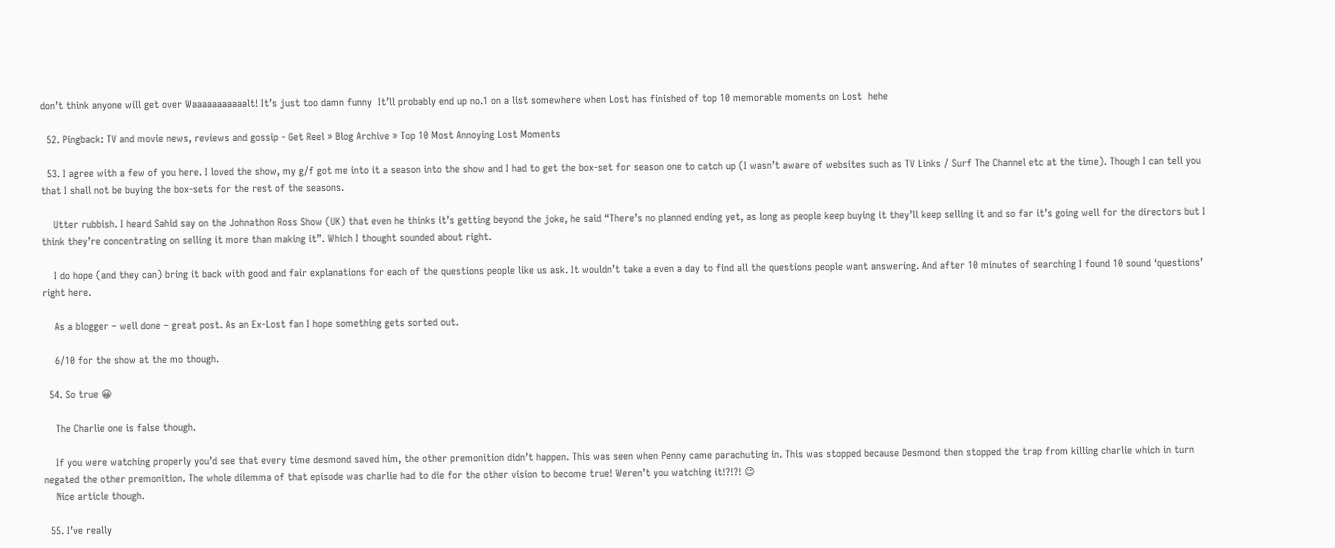don’t think anyone will get over Waaaaaaaaaaalt! It’s just too damn funny  It’ll probably end up no.1 on a list somewhere when Lost has finished of top 10 memorable moments on Lost  hehe

  52. Pingback: TV and movie news, reviews and gossip - Get Reel » Blog Archive » Top 10 Most Annoying Lost Moments

  53. I agree with a few of you here. I loved the show, my g/f got me into it a season into the show and I had to get the box-set for season one to catch up (I wasn’t aware of websites such as TV Links / Surf The Channel etc at the time). Though I can tell you that I shall not be buying the box-sets for the rest of the seasons.

    Utter rubbish. I heard Sahid say on the Johnathon Ross Show (UK) that even he thinks it’s getting beyond the joke, he said “There’s no planned ending yet, as long as people keep buying it they’ll keep selling it and so far it’s going well for the directors but I think they’re concentrating on selling it more than making it”. Which I thought sounded about right.

    I do hope (and they can) bring it back with good and fair explanations for each of the questions people like us ask. It wouldn’t take a even a day to find all the questions people want answering. And after 10 minutes of searching I found 10 sound ‘questions’ right here.

    As a blogger – well done – great post. As an Ex-Lost fan I hope something gets sorted out.

    6/10 for the show at the mo though.

  54. So true 😀

    The Charlie one is false though.

    If you were watching properly you’d see that every time desmond saved him, the other premonition didn’t happen. This was seen when Penny came parachuting in. This was stopped because Desmond then stopped the trap from killing charlie which in turn negated the other premonition. The whole dilemma of that episode was charlie had to die for the other vision to become true! Weren’t you watching it!?!?! 😉
    Nice article though.

  55. I’ve really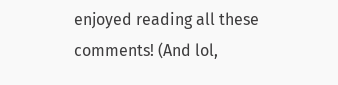enjoyed reading all these comments! (And lol,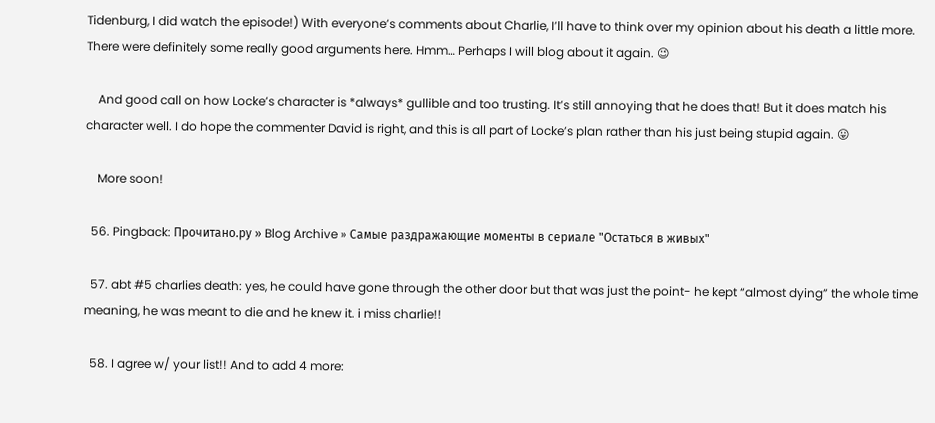Tidenburg, I did watch the episode!) With everyone’s comments about Charlie, I’ll have to think over my opinion about his death a little more. There were definitely some really good arguments here. Hmm… Perhaps I will blog about it again. 😉

    And good call on how Locke’s character is *always* gullible and too trusting. It’s still annoying that he does that! But it does match his character well. I do hope the commenter David is right, and this is all part of Locke’s plan rather than his just being stupid again. 😛

    More soon!

  56. Pingback: Прочитано.ру » Blog Archive » Самые раздражающие моменты в сериале "Остаться в живых"

  57. abt #5 charlies death: yes, he could have gone through the other door but that was just the point- he kept “almost dying” the whole time meaning, he was meant to die and he knew it. i miss charlie!!

  58. I agree w/ your list!! And to add 4 more: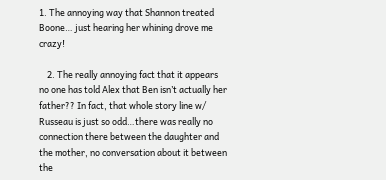1. The annoying way that Shannon treated Boone… just hearing her whining drove me crazy!

    2. The really annoying fact that it appears no one has told Alex that Ben isn’t actually her father?? In fact, that whole story line w/ Russeau is just so odd…there was really no connection there between the daughter and the mother, no conversation about it between the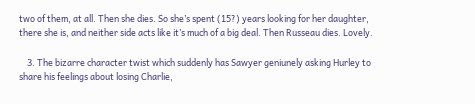two of them, at all. Then she dies. So she’s spent (15?) years looking for her daughter, there she is, and neither side acts like it’s much of a big deal. Then Russeau dies. Lovely.

    3. The bizarre character twist which suddenly has Sawyer geniunely asking Hurley to share his feelings about losing Charlie,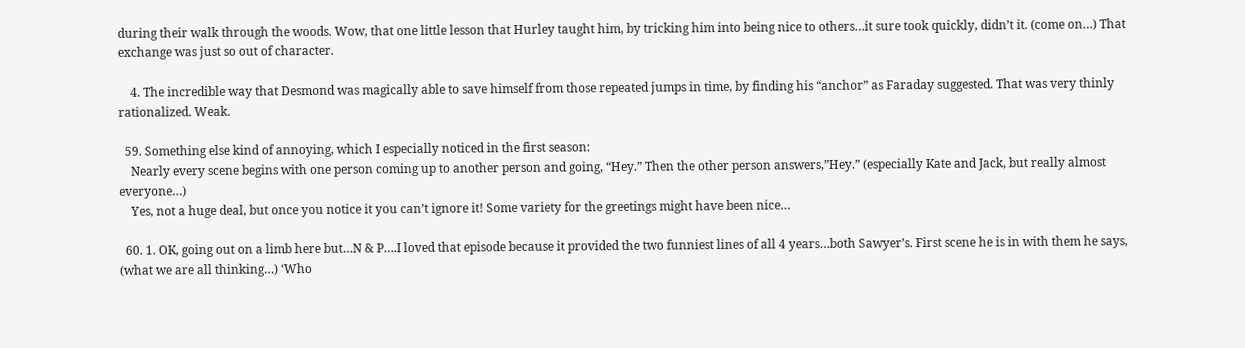during their walk through the woods. Wow, that one little lesson that Hurley taught him, by tricking him into being nice to others…it sure took quickly, didn’t it. (come on…) That exchange was just so out of character.

    4. The incredible way that Desmond was magically able to save himself from those repeated jumps in time, by finding his “anchor” as Faraday suggested. That was very thinly rationalized. Weak.

  59. Something else kind of annoying, which I especially noticed in the first season:
    Nearly every scene begins with one person coming up to another person and going, “Hey.” Then the other person answers,”Hey.” (especially Kate and Jack, but really almost everyone…)
    Yes, not a huge deal, but once you notice it you can’t ignore it! Some variety for the greetings might have been nice…

  60. 1. OK, going out on a limb here but…N & P….I loved that episode because it provided the two funniest lines of all 4 years…both Sawyer’s. First scene he is in with them he says, (what we are all thinking…) ‘Who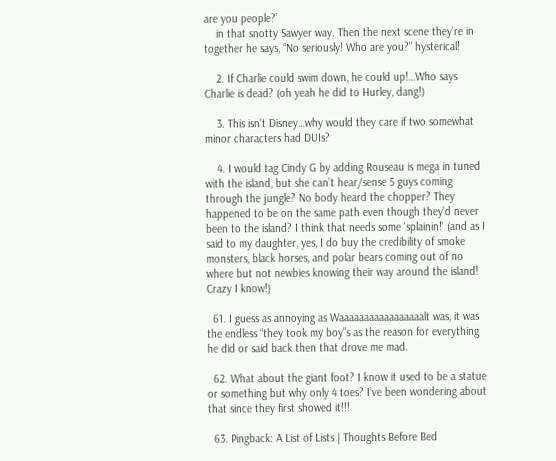are you people?’
    in that snotty Sawyer way. Then the next scene they’re in together he says, “No seriously! Who are you?” hysterical!

    2. If Charlie could swim down, he could up!…Who says Charlie is dead? (oh yeah he did to Hurley, dang!)

    3. This isn’t Disney…why would they care if two somewhat minor characters had DUIs?

    4. I would tag Cindy G by adding Rouseau is mega in tuned with the island, but she can’t hear/sense 5 guys coming through the jungle? No body heard the chopper? They happened to be on the same path even though they’d never been to the island? I think that needs some ‘splainin!’ (and as I said to my daughter, yes, I do buy the credibility of smoke monsters, black horses, and polar bears coming out of no where but not newbies knowing their way around the island! Crazy I know!)

  61. I guess as annoying as Waaaaaaaaaaaaaaaaalt was, it was the endless “they took my boy”s as the reason for everything he did or said back then that drove me mad.

  62. What about the giant foot? I know it used to be a statue or something but why only 4 toes? I’ve been wondering about that since they first showed it!!!

  63. Pingback: A List of Lists | Thoughts Before Bed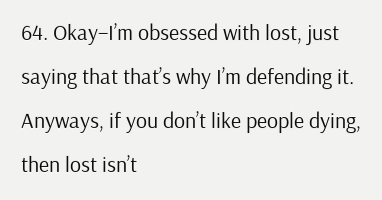64. Okay–I’m obsessed with lost, just saying that that’s why I’m defending it. Anyways, if you don’t like people dying, then lost isn’t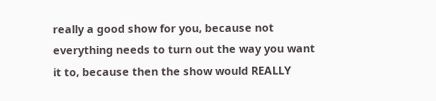really a good show for you, because not everything needs to turn out the way you want it to, because then the show would REALLY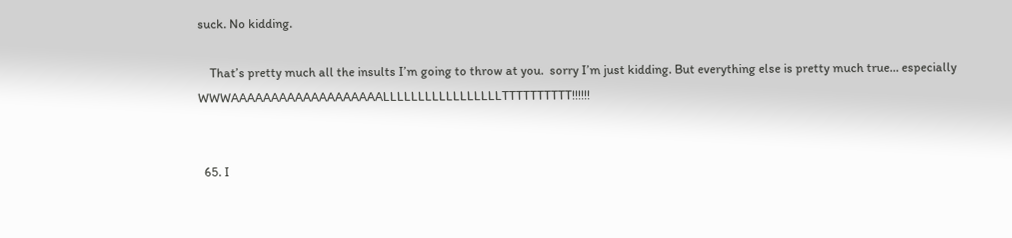suck. No kidding.

    That’s pretty much all the insults I’m going to throw at you.  sorry I’m just kidding. But everything else is pretty much true… especially WWWAAAAAAAAAAAAAAAAAAALLLLLLLLLLLLLLLLLTTTTTTTTTT!!!!!!


  65. I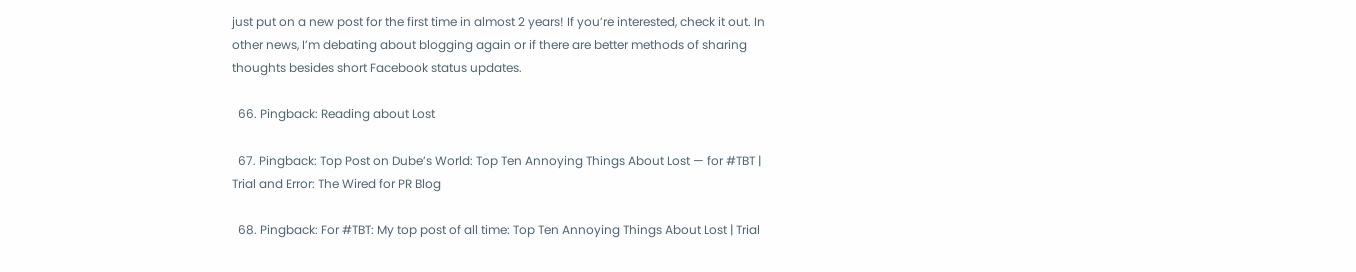just put on a new post for the first time in almost 2 years! If you’re interested, check it out. In other news, I’m debating about blogging again or if there are better methods of sharing thoughts besides short Facebook status updates.

  66. Pingback: Reading about Lost

  67. Pingback: Top Post on Dube’s World: Top Ten Annoying Things About Lost — for #TBT | Trial and Error: The Wired for PR Blog

  68. Pingback: For #TBT: My top post of all time: Top Ten Annoying Things About Lost | Trial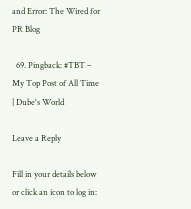and Error: The Wired for PR Blog

  69. Pingback: #TBT – My Top Post of All Time | Dube's World

Leave a Reply

Fill in your details below or click an icon to log in: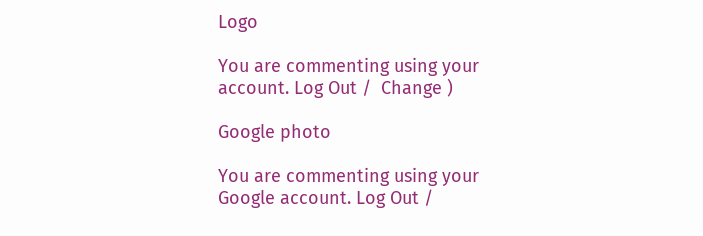Logo

You are commenting using your account. Log Out /  Change )

Google photo

You are commenting using your Google account. Log Out /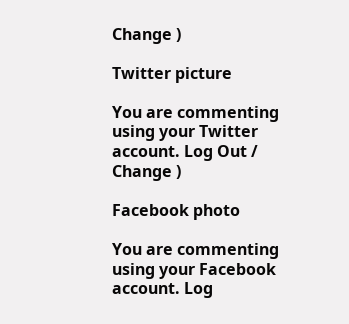Change )

Twitter picture

You are commenting using your Twitter account. Log Out /  Change )

Facebook photo

You are commenting using your Facebook account. Log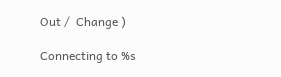Out /  Change )

Connecting to %s